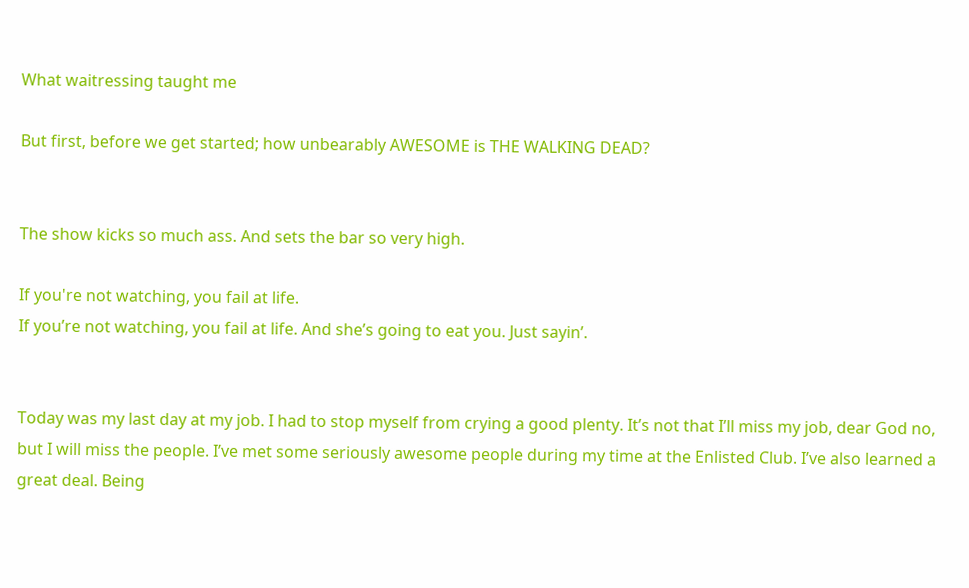What waitressing taught me

But first, before we get started; how unbearably AWESOME is THE WALKING DEAD?


The show kicks so much ass. And sets the bar so very high.

If you're not watching, you fail at life.
If you’re not watching, you fail at life. And she’s going to eat you. Just sayin’.


Today was my last day at my job. I had to stop myself from crying a good plenty. It’s not that I’ll miss my job, dear God no, but I will miss the people. I’ve met some seriously awesome people during my time at the Enlisted Club. I’ve also learned a great deal. Being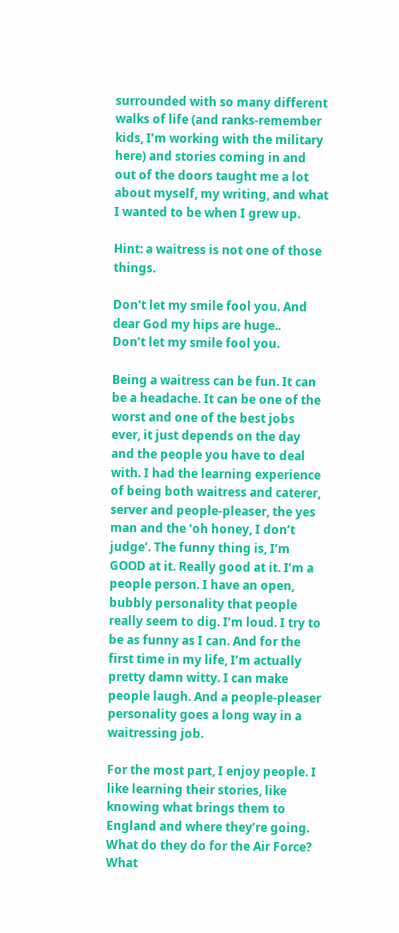surrounded with so many different walks of life (and ranks-remember kids, I’m working with the military here) and stories coming in and out of the doors taught me a lot about myself, my writing, and what I wanted to be when I grew up.

Hint: a waitress is not one of those things.

Don't let my smile fool you. And dear God my hips are huge..
Don’t let my smile fool you.

Being a waitress can be fun. It can be a headache. It can be one of the worst and one of the best jobs ever, it just depends on the day and the people you have to deal with. I had the learning experience of being both waitress and caterer, server and people-pleaser, the yes man and the ‘oh honey, I don’t judge’. The funny thing is, I’m GOOD at it. Really good at it. I’m a people person. I have an open, bubbly personality that people really seem to dig. I’m loud. I try to be as funny as I can. And for the first time in my life, I’m actually pretty damn witty. I can make people laugh. And a people-pleaser personality goes a long way in a waitressing job.

For the most part, I enjoy people. I like learning their stories, like knowing what brings them to England and where they’re going. What do they do for the Air Force? What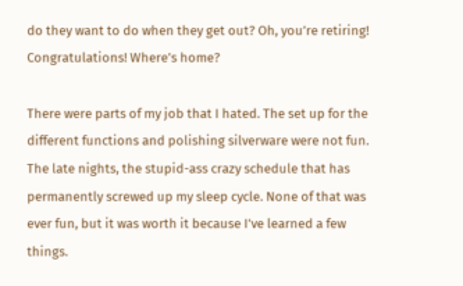do they want to do when they get out? Oh, you’re retiring! Congratulations! Where’s home?

There were parts of my job that I hated. The set up for the different functions and polishing silverware were not fun. The late nights, the stupid-ass crazy schedule that has permanently screwed up my sleep cycle. None of that was ever fun, but it was worth it because I’ve learned a few things.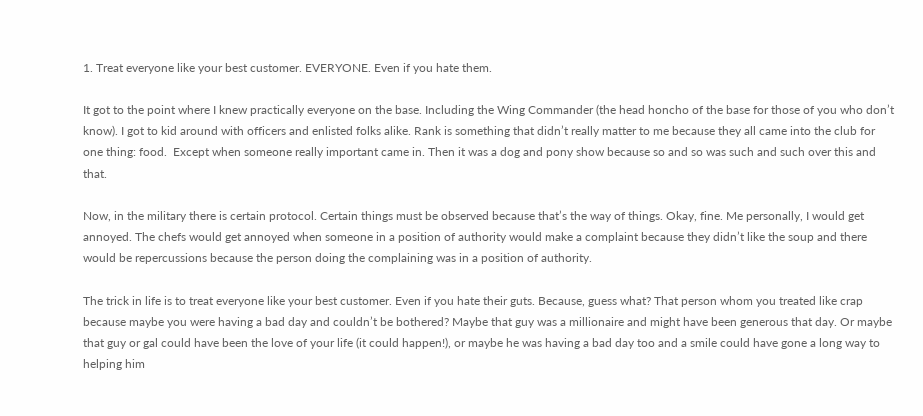1. Treat everyone like your best customer. EVERYONE. Even if you hate them.

It got to the point where I knew practically everyone on the base. Including the Wing Commander (the head honcho of the base for those of you who don’t know). I got to kid around with officers and enlisted folks alike. Rank is something that didn’t really matter to me because they all came into the club for one thing: food.  Except when someone really important came in. Then it was a dog and pony show because so and so was such and such over this and that.

Now, in the military there is certain protocol. Certain things must be observed because that’s the way of things. Okay, fine. Me personally, I would get annoyed. The chefs would get annoyed when someone in a position of authority would make a complaint because they didn’t like the soup and there  would be repercussions because the person doing the complaining was in a position of authority.

The trick in life is to treat everyone like your best customer. Even if you hate their guts. Because, guess what? That person whom you treated like crap because maybe you were having a bad day and couldn’t be bothered? Maybe that guy was a millionaire and might have been generous that day. Or maybe that guy or gal could have been the love of your life (it could happen!), or maybe he was having a bad day too and a smile could have gone a long way to helping him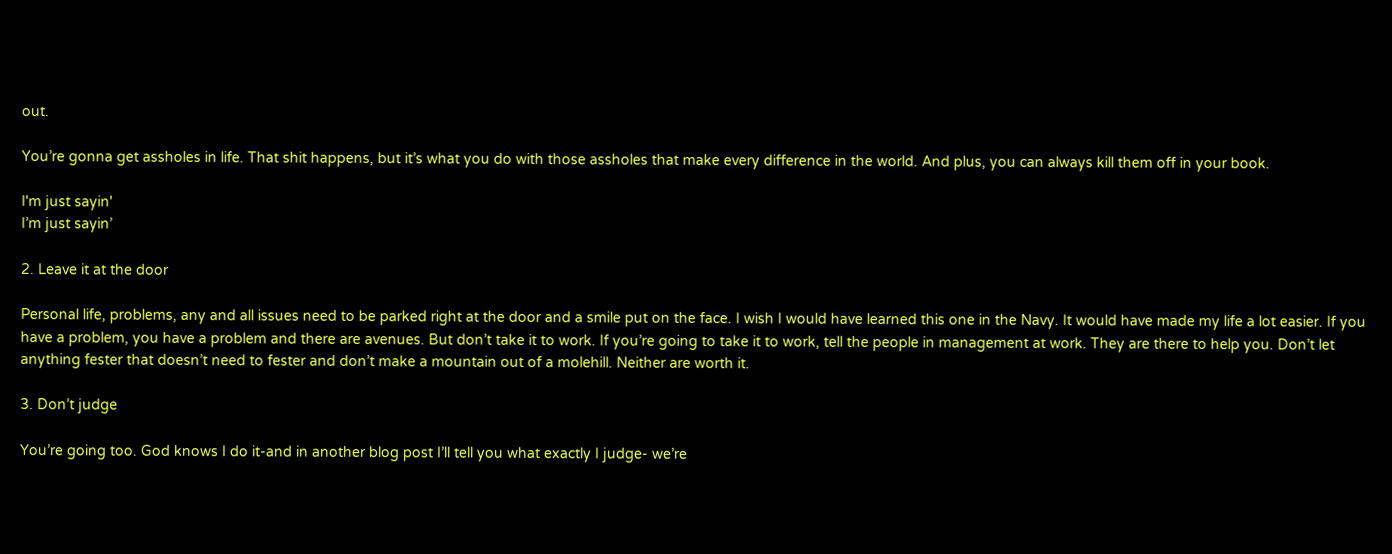out.

You’re gonna get assholes in life. That shit happens, but it’s what you do with those assholes that make every difference in the world. And plus, you can always kill them off in your book.

I'm just sayin'
I’m just sayin’

2. Leave it at the door

Personal life, problems, any and all issues need to be parked right at the door and a smile put on the face. I wish I would have learned this one in the Navy. It would have made my life a lot easier. If you have a problem, you have a problem and there are avenues. But don’t take it to work. If you’re going to take it to work, tell the people in management at work. They are there to help you. Don’t let anything fester that doesn’t need to fester and don’t make a mountain out of a molehill. Neither are worth it.

3. Don’t judge

You’re going too. God knows I do it-and in another blog post I’ll tell you what exactly I judge- we’re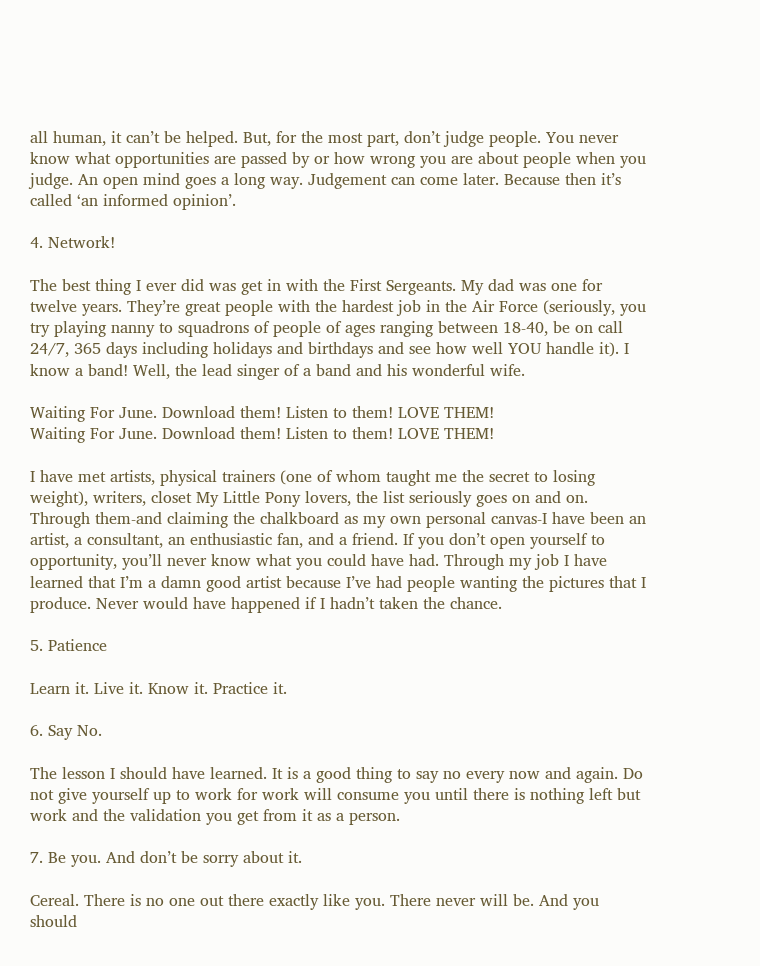all human, it can’t be helped. But, for the most part, don’t judge people. You never know what opportunities are passed by or how wrong you are about people when you judge. An open mind goes a long way. Judgement can come later. Because then it’s called ‘an informed opinion’.

4. Network!

The best thing I ever did was get in with the First Sergeants. My dad was one for twelve years. They’re great people with the hardest job in the Air Force (seriously, you try playing nanny to squadrons of people of ages ranging between 18-40, be on call 24/7, 365 days including holidays and birthdays and see how well YOU handle it). I know a band! Well, the lead singer of a band and his wonderful wife.

Waiting For June. Download them! Listen to them! LOVE THEM!
Waiting For June. Download them! Listen to them! LOVE THEM!

I have met artists, physical trainers (one of whom taught me the secret to losing weight), writers, closet My Little Pony lovers, the list seriously goes on and on.  Through them-and claiming the chalkboard as my own personal canvas-I have been an artist, a consultant, an enthusiastic fan, and a friend. If you don’t open yourself to opportunity, you’ll never know what you could have had. Through my job I have learned that I’m a damn good artist because I’ve had people wanting the pictures that I produce. Never would have happened if I hadn’t taken the chance.

5. Patience

Learn it. Live it. Know it. Practice it.

6. Say No.

The lesson I should have learned. It is a good thing to say no every now and again. Do not give yourself up to work for work will consume you until there is nothing left but work and the validation you get from it as a person.

7. Be you. And don’t be sorry about it.

Cereal. There is no one out there exactly like you. There never will be. And you should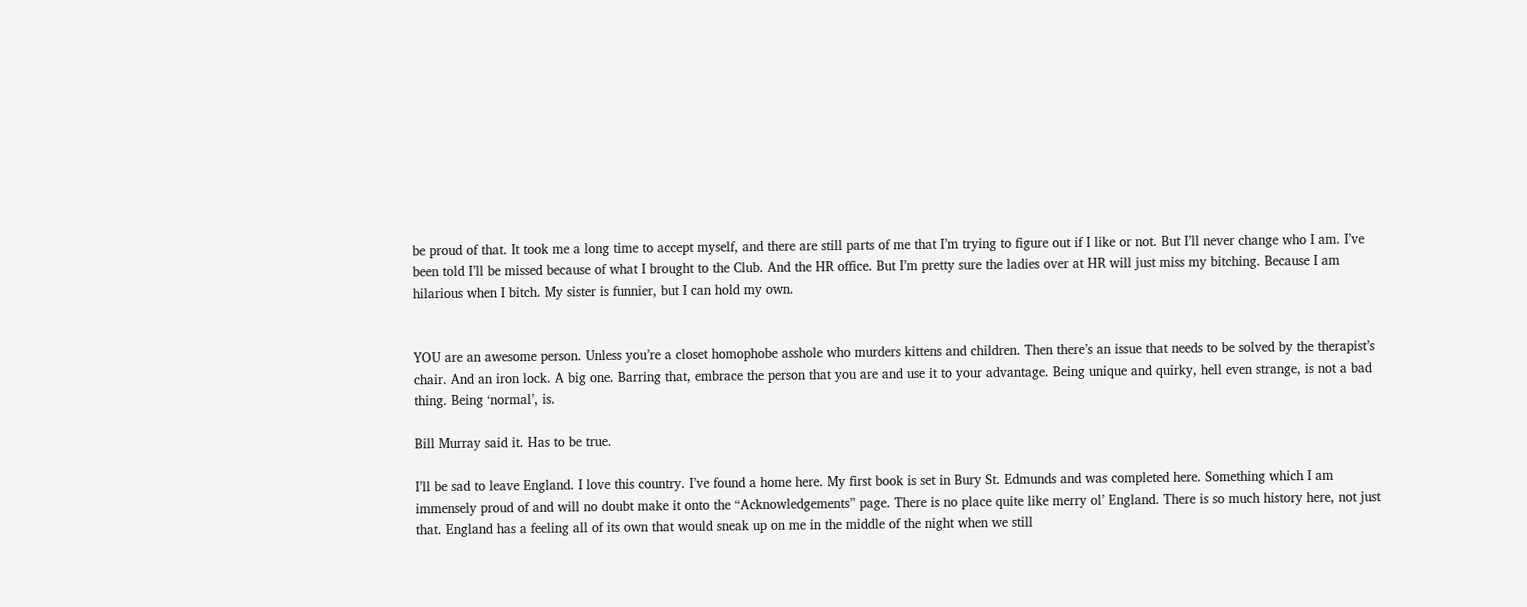be proud of that. It took me a long time to accept myself, and there are still parts of me that I’m trying to figure out if I like or not. But I’ll never change who I am. I’ve been told I’ll be missed because of what I brought to the Club. And the HR office. But I’m pretty sure the ladies over at HR will just miss my bitching. Because I am hilarious when I bitch. My sister is funnier, but I can hold my own.


YOU are an awesome person. Unless you’re a closet homophobe asshole who murders kittens and children. Then there’s an issue that needs to be solved by the therapist’s chair. And an iron lock. A big one. Barring that, embrace the person that you are and use it to your advantage. Being unique and quirky, hell even strange, is not a bad thing. Being ‘normal’, is.

Bill Murray said it. Has to be true.

I’ll be sad to leave England. I love this country. I’ve found a home here. My first book is set in Bury St. Edmunds and was completed here. Something which I am immensely proud of and will no doubt make it onto the “Acknowledgements” page. There is no place quite like merry ol’ England. There is so much history here, not just that. England has a feeling all of its own that would sneak up on me in the middle of the night when we still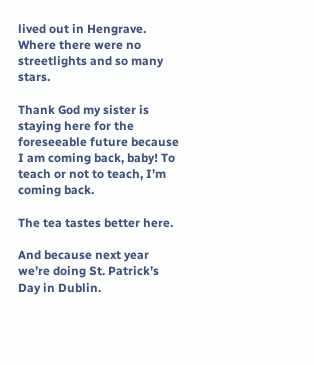lived out in Hengrave. Where there were no streetlights and so many stars.

Thank God my sister is staying here for the foreseeable future because I am coming back, baby! To teach or not to teach, I’m coming back.

The tea tastes better here.

And because next year we’re doing St. Patrick’s Day in Dublin.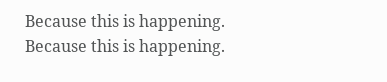Because this is happening.
Because this is happening.